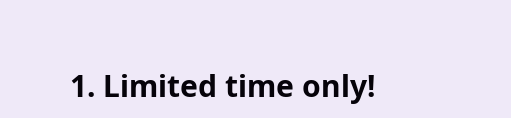1. Limited time only!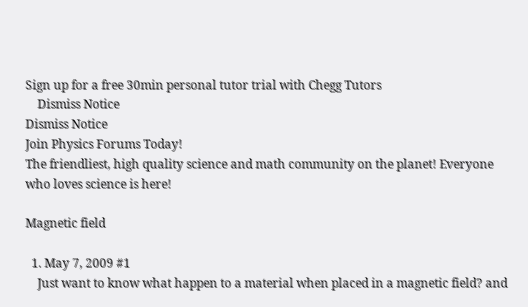Sign up for a free 30min personal tutor trial with Chegg Tutors
    Dismiss Notice
Dismiss Notice
Join Physics Forums Today!
The friendliest, high quality science and math community on the planet! Everyone who loves science is here!

Magnetic field

  1. May 7, 2009 #1
    Just want to know what happen to a material when placed in a magnetic field? and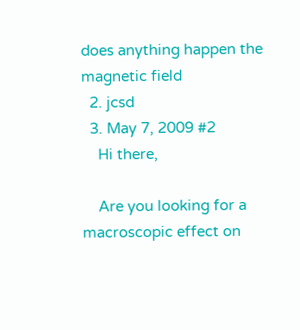does anything happen the magnetic field
  2. jcsd
  3. May 7, 2009 #2
    Hi there,

    Are you looking for a macroscopic effect on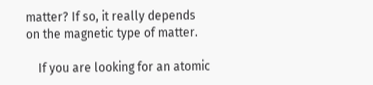matter? If so, it really depends on the magnetic type of matter.

    If you are looking for an atomic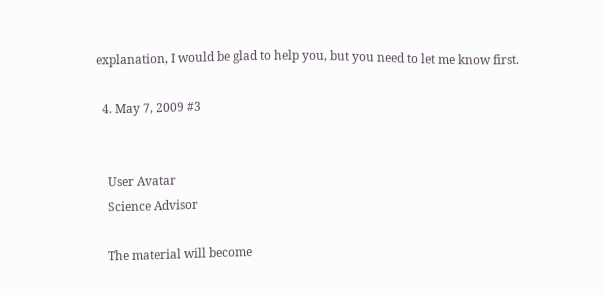explanation, I would be glad to help you, but you need to let me know first.

  4. May 7, 2009 #3


    User Avatar
    Science Advisor

    The material will become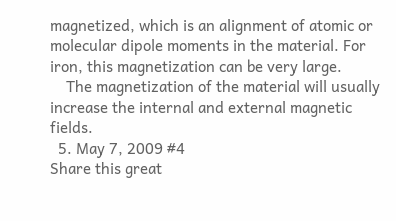magnetized, which is an alignment of atomic or molecular dipole moments in the material. For iron, this magnetization can be very large.
    The magnetization of the material will usually increase the internal and external magnetic fields.
  5. May 7, 2009 #4
Share this great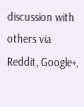discussion with others via Reddit, Google+,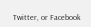Twitter, or Facebook